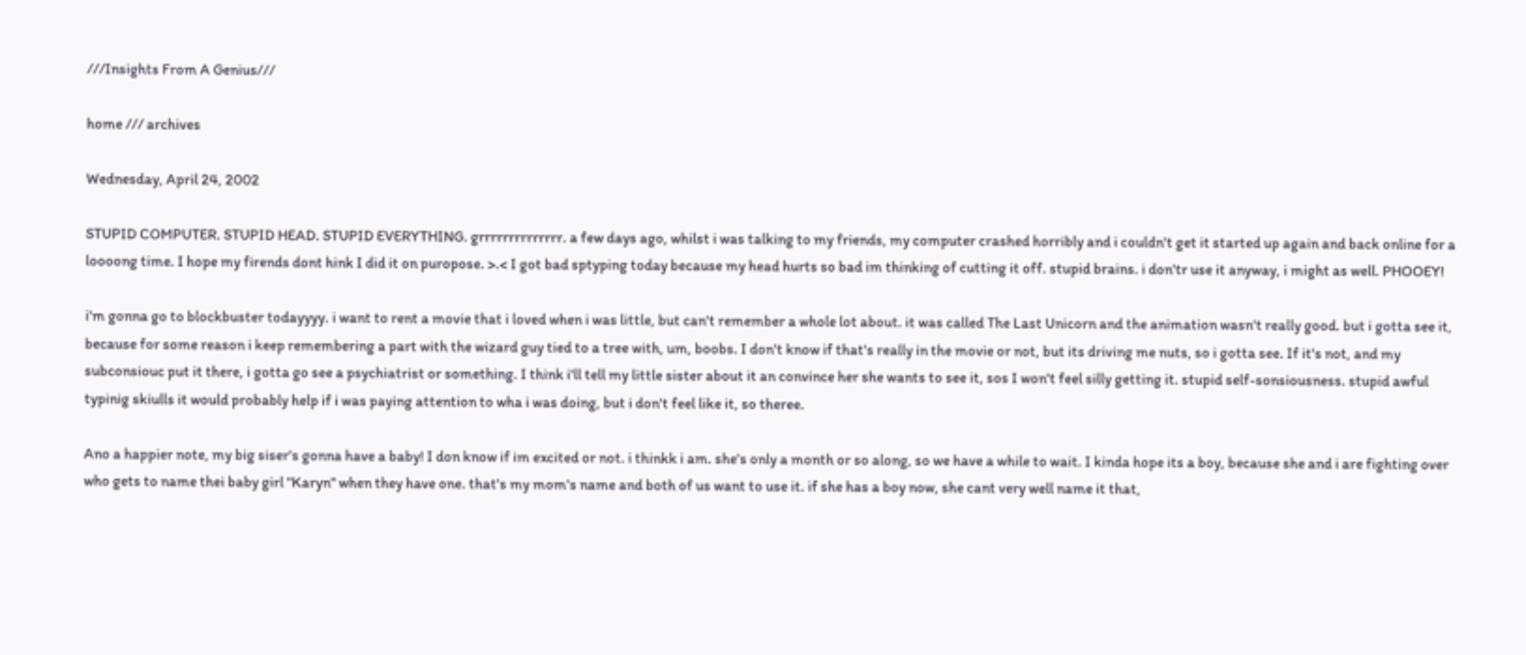///Insights From A Genius///

home /// archives

Wednesday, April 24, 2002

STUPID COMPUTER. STUPID HEAD. STUPID EVERYTHING. grrrrrrrrrrrrrr. a few days ago, whilst i was talking to my friends, my computer crashed horribly and i couldn't get it started up again and back online for a loooong time. I hope my firends dont hink I did it on puropose. >.< I got bad sptyping today because my head hurts so bad im thinking of cutting it off. stupid brains. i don'tr use it anyway, i might as well. PHOOEY!

i'm gonna go to blockbuster todayyyy. i want to rent a movie that i loved when i was little, but can't remember a whole lot about. it was called The Last Unicorn and the animation wasn't really good. but i gotta see it, because for some reason i keep remembering a part with the wizard guy tied to a tree with, um, boobs. I don't know if that's really in the movie or not, but its driving me nuts, so i gotta see. If it's not, and my subconsiouc put it there, i gotta go see a psychiatrist or something. I think i'll tell my little sister about it an convince her she wants to see it, sos I won't feel silly getting it. stupid self-sonsiousness. stupid awful typinig skiulls it would probably help if i was paying attention to wha i was doing, but i don't feel like it, so theree.

Ano a happier note, my big siser's gonna have a baby! I don know if im excited or not. i thinkk i am. she's only a month or so along, so we have a while to wait. I kinda hope its a boy, because she and i are fighting over who gets to name thei baby girl "Karyn" when they have one. that's my mom's name and both of us want to use it. if she has a boy now, she cant very well name it that,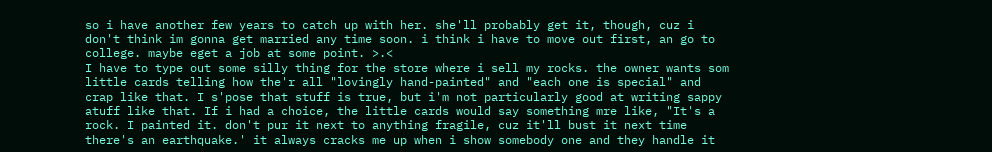so i have another few years to catch up with her. she'll probably get it, though, cuz i don't think im gonna get married any time soon. i think i have to move out first, an go to college. maybe eget a job at some point. >.<
I have to type out some silly thing for the store where i sell my rocks. the owner wants som little cards telling how the'r all "lovingly hand-painted" and "each one is special" and crap like that. I s'pose that stuff is true, but i'm not particularly good at writing sappy atuff like that. If i had a choice, the little cards would say something mre like, "It's a rock. I painted it. don't pur it next to anything fragile, cuz it'll bust it next time there's an earthquake.' it always cracks me up when i show somebody one and they handle it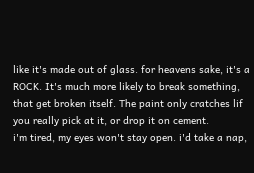like it's made out of glass. for heavens sake, it's a ROCK. It's much more likely to break something, that get broken itself. The paint only cratches lif you really pick at it, or drop it on cement.
i'm tired, my eyes won't stay open. i'd take a nap,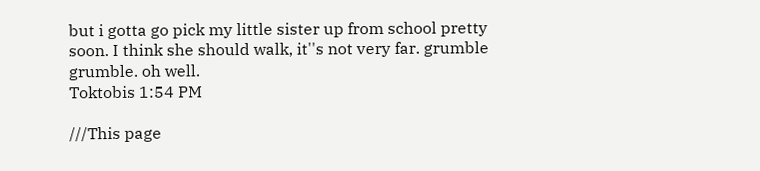but i gotta go pick my little sister up from school pretty soon. I think she should walk, it''s not very far. grumble grumble. oh well.
Toktobis 1:54 PM

///This page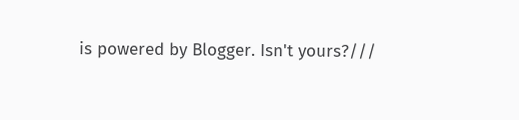is powered by Blogger. Isn't yours?///